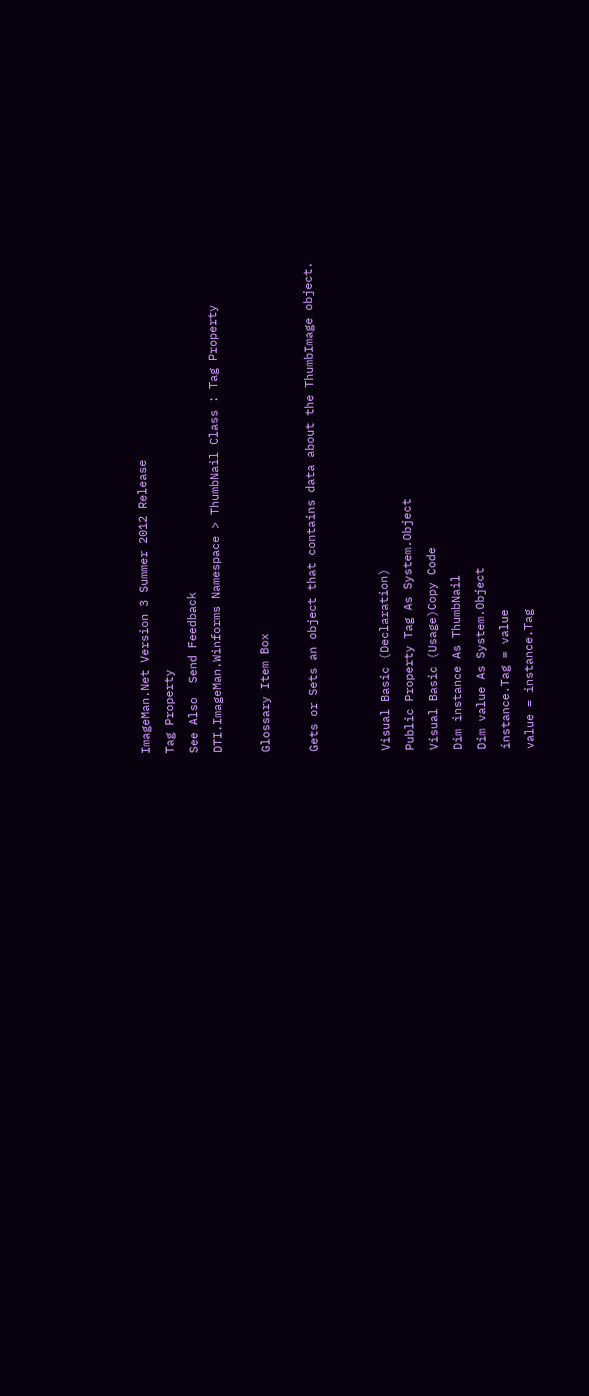ImageMan.Net Version 3 Summer 2012 Release
Tag Property
See Also  Send Feedback
DTI.ImageMan.Winforms Namespace > ThumbNail Class : Tag Property

Glossary Item Box

Gets or Sets an object that contains data about the ThumbImage object.


Visual Basic (Declaration)
Public Property Tag As System.Object
Visual Basic (Usage)Copy Code
Dim instance As ThumbNail
Dim value As System.Object
instance.Tag = value
value = instance.Tag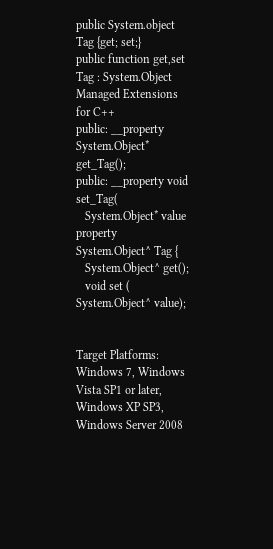public System.object Tag {get; set;}
public function get,set Tag : System.Object
Managed Extensions for C++
public: __property System.Object* get_Tag();
public: __property void set_Tag(
   System.Object* value
property System.Object^ Tag {
   System.Object^ get();
   void set (    System.Object^ value);


Target Platforms: Windows 7, Windows Vista SP1 or later, Windows XP SP3, Windows Server 2008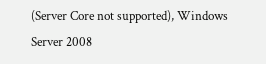(Server Core not supported), Windows Server 2008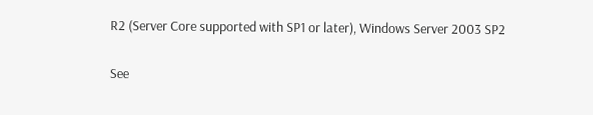R2 (Server Core supported with SP1 or later), Windows Server 2003 SP2

See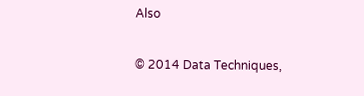Also

© 2014 Data Techniques,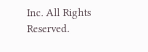Inc. All Rights Reserved.